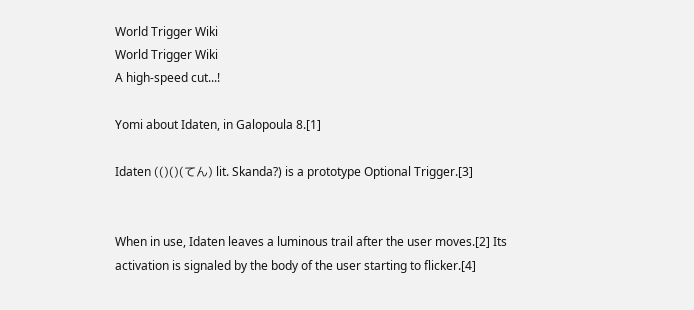World Trigger Wiki
World Trigger Wiki
A high-speed cut...!

Yomi about Idaten, in Galopoula 8.[1]

Idaten (()()(てん) lit. Skanda?) is a prototype Optional Trigger.[3]


When in use, Idaten leaves a luminous trail after the user moves.[2] Its activation is signaled by the body of the user starting to flicker.[4]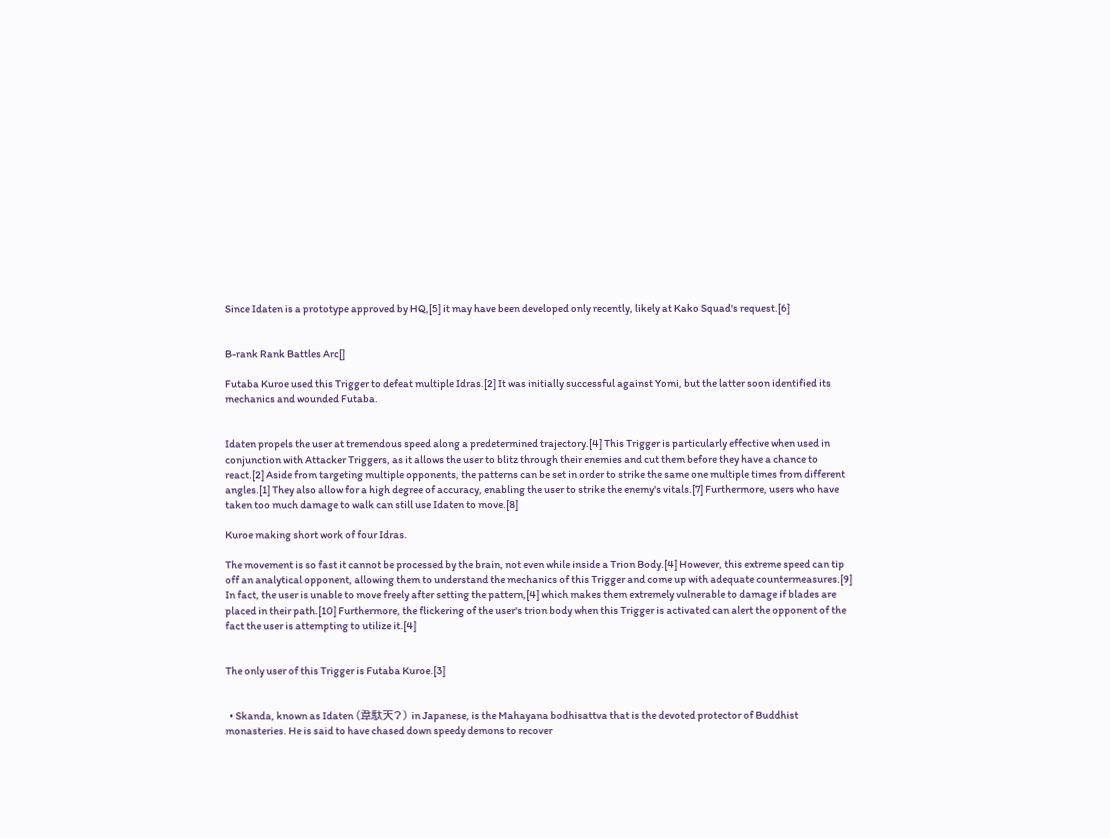Since Idaten is a prototype approved by HQ,[5] it may have been developed only recently, likely at Kako Squad's request.[6]


B-rank Rank Battles Arc[]

Futaba Kuroe used this Trigger to defeat multiple Idras.[2] It was initially successful against Yomi, but the latter soon identified its mechanics and wounded Futaba.


Idaten propels the user at tremendous speed along a predetermined trajectory.[4] This Trigger is particularly effective when used in conjunction with Attacker Triggers, as it allows the user to blitz through their enemies and cut them before they have a chance to react.[2] Aside from targeting multiple opponents, the patterns can be set in order to strike the same one multiple times from different angles.[1] They also allow for a high degree of accuracy, enabling the user to strike the enemy's vitals.[7] Furthermore, users who have taken too much damage to walk can still use Idaten to move.[8]

Kuroe making short work of four Idras.

The movement is so fast it cannot be processed by the brain, not even while inside a Trion Body.[4] However, this extreme speed can tip off an analytical opponent, allowing them to understand the mechanics of this Trigger and come up with adequate countermeasures.[9] In fact, the user is unable to move freely after setting the pattern,[4] which makes them extremely vulnerable to damage if blades are placed in their path.[10] Furthermore, the flickering of the user's trion body when this Trigger is activated can alert the opponent of the fact the user is attempting to utilize it.[4]


The only user of this Trigger is Futaba Kuroe.[3]


  • Skanda, known as Idaten (韋駄天?) in Japanese, is the Mahayana bodhisattva that is the devoted protector of Buddhist monasteries. He is said to have chased down speedy demons to recover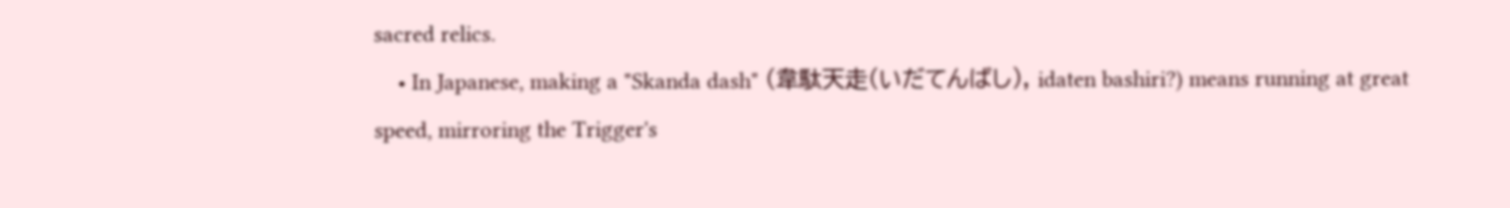sacred relics.
    • In Japanese, making a "Skanda dash" (韋駄天走(いだてんばし), idaten bashiri?) means running at great speed, mirroring the Trigger's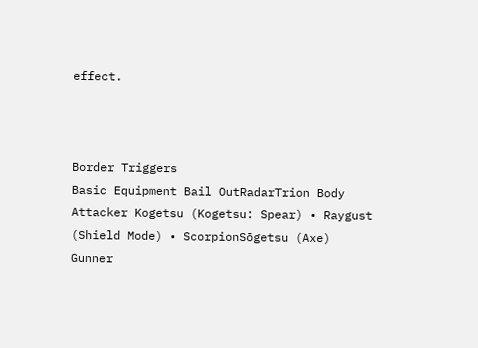effect.



Border Triggers
Basic Equipment Bail OutRadarTrion Body
Attacker Kogetsu (Kogetsu: Spear) • Raygust (Shield Mode) • ScorpionSōgetsu (Axe)
Gunner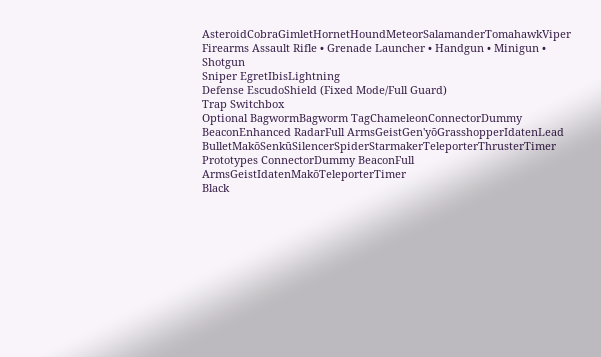AsteroidCobraGimletHornetHoundMeteorSalamanderTomahawkViper
Firearms Assault Rifle • Grenade Launcher • Handgun • Minigun • Shotgun
Sniper EgretIbisLightning
Defense EscudoShield (Fixed Mode/Full Guard)
Trap Switchbox
Optional BagwormBagworm TagChameleonConnectorDummy BeaconEnhanced RadarFull ArmsGeistGen'yōGrasshopperIdatenLead BulletMakōSenkūSilencerSpiderStarmakerTeleporterThrusterTimer
Prototypes ConnectorDummy BeaconFull ArmsGeistIdatenMakōTeleporterTimer
Black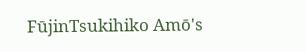FūjinTsukihiko Amō's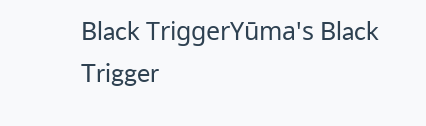Black TriggerYūma's Black Trigger